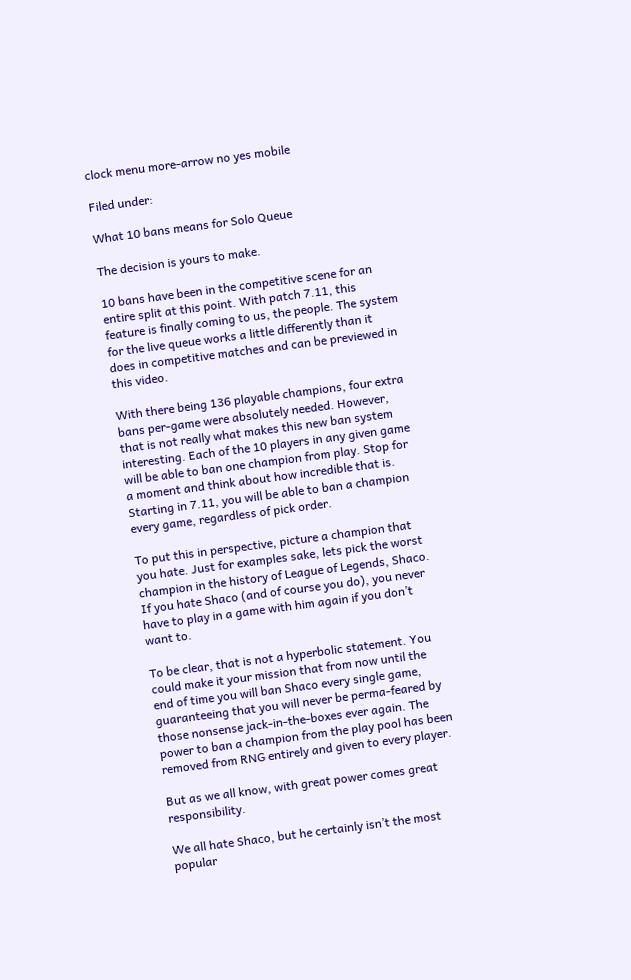clock menu more-arrow no yes mobile

Filed under:

What 10 bans means for Solo Queue

The decision is yours to make.

10 bans have been in the competitive scene for an entire split at this point. With patch 7.11, this feature is finally coming to us, the people. The system for the live queue works a little differently than it does in competitive matches and can be previewed in this video.

With there being 136 playable champions, four extra bans per-game were absolutely needed. However, that is not really what makes this new ban system interesting. Each of the 10 players in any given game will be able to ban one champion from play. Stop for a moment and think about how incredible that is. Starting in 7.11, you will be able to ban a champion every game, regardless of pick order.

To put this in perspective, picture a champion that you hate. Just for examples sake, lets pick the worst champion in the history of League of Legends, Shaco. If you hate Shaco (and of course you do), you never have to play in a game with him again if you don’t want to.

To be clear, that is not a hyperbolic statement. You could make it your mission that from now until the end of time you will ban Shaco every single game, guaranteeing that you will never be perma-feared by those nonsense jack-in-the-boxes ever again. The power to ban a champion from the play pool has been removed from RNG entirely and given to every player.

But as we all know, with great power comes great responsibility.

We all hate Shaco, but he certainly isn’t the most popular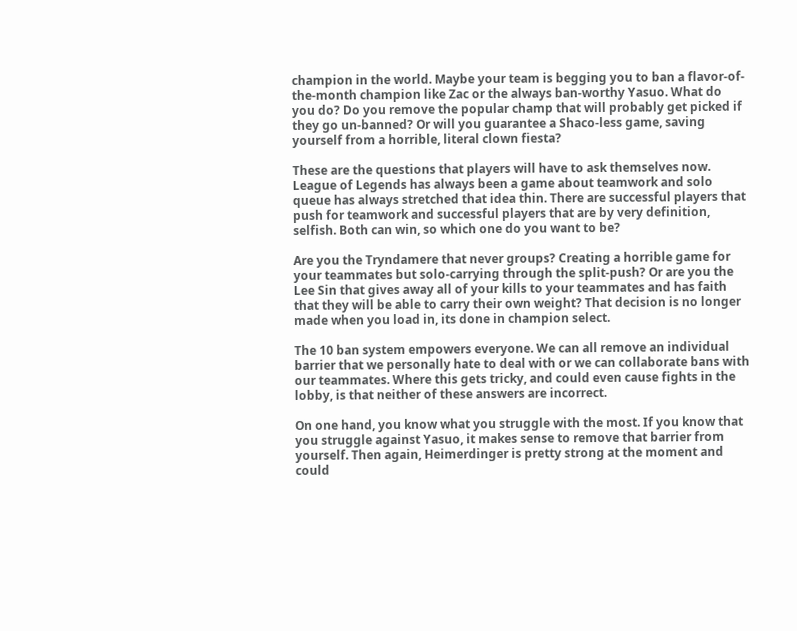champion in the world. Maybe your team is begging you to ban a flavor-of-the-month champion like Zac or the always ban-worthy Yasuo. What do you do? Do you remove the popular champ that will probably get picked if they go un-banned? Or will you guarantee a Shaco-less game, saving yourself from a horrible, literal clown fiesta?

These are the questions that players will have to ask themselves now. League of Legends has always been a game about teamwork and solo queue has always stretched that idea thin. There are successful players that push for teamwork and successful players that are by very definition, selfish. Both can win, so which one do you want to be?

Are you the Tryndamere that never groups? Creating a horrible game for your teammates but solo-carrying through the split-push? Or are you the Lee Sin that gives away all of your kills to your teammates and has faith that they will be able to carry their own weight? That decision is no longer made when you load in, its done in champion select.

The 10 ban system empowers everyone. We can all remove an individual barrier that we personally hate to deal with or we can collaborate bans with our teammates. Where this gets tricky, and could even cause fights in the lobby, is that neither of these answers are incorrect.

On one hand, you know what you struggle with the most. If you know that you struggle against Yasuo, it makes sense to remove that barrier from yourself. Then again, Heimerdinger is pretty strong at the moment and could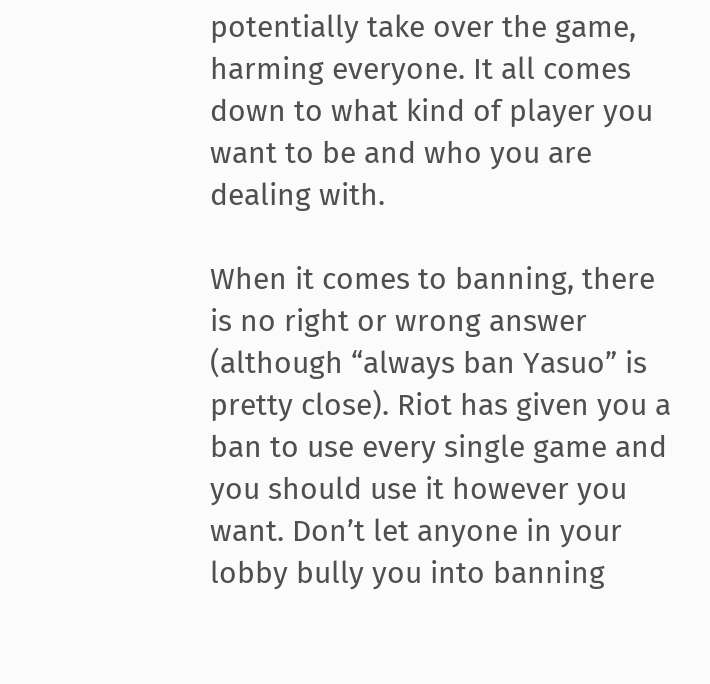potentially take over the game, harming everyone. It all comes down to what kind of player you want to be and who you are dealing with.

When it comes to banning, there is no right or wrong answer (although “always ban Yasuo” is pretty close). Riot has given you a ban to use every single game and you should use it however you want. Don’t let anyone in your lobby bully you into banning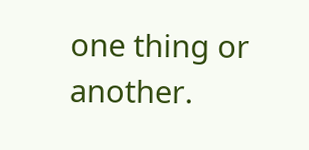one thing or another.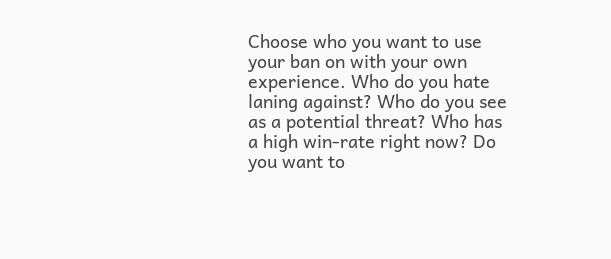Choose who you want to use your ban on with your own experience. Who do you hate laning against? Who do you see as a potential threat? Who has a high win-rate right now? Do you want to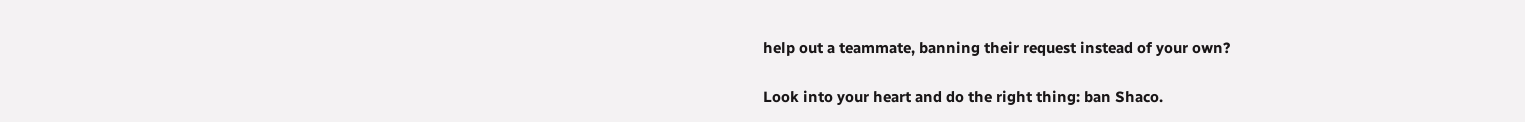help out a teammate, banning their request instead of your own?

Look into your heart and do the right thing: ban Shaco.